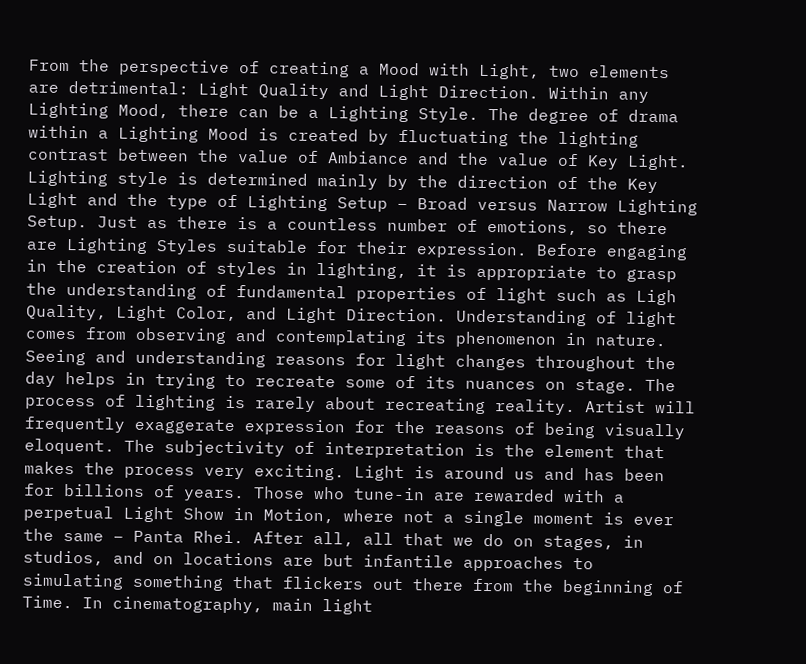From the perspective of creating a Mood with Light, two elements are detrimental: Light Quality and Light Direction. Within any Lighting Mood, there can be a Lighting Style. The degree of drama within a Lighting Mood is created by fluctuating the lighting contrast between the value of Ambiance and the value of Key Light. Lighting style is determined mainly by the direction of the Key Light and the type of Lighting Setup – Broad versus Narrow Lighting Setup. Just as there is a countless number of emotions, so there are Lighting Styles suitable for their expression. Before engaging in the creation of styles in lighting, it is appropriate to grasp the understanding of fundamental properties of light such as Ligh Quality, Light Color, and Light Direction. Understanding of light comes from observing and contemplating its phenomenon in nature. Seeing and understanding reasons for light changes throughout the day helps in trying to recreate some of its nuances on stage. The process of lighting is rarely about recreating reality. Artist will frequently exaggerate expression for the reasons of being visually eloquent. The subjectivity of interpretation is the element that makes the process very exciting. Light is around us and has been for billions of years. Those who tune-in are rewarded with a perpetual Light Show in Motion, where not a single moment is ever the same – Panta Rhei. After all, all that we do on stages, in studios, and on locations are but infantile approaches to simulating something that flickers out there from the beginning of Time. In cinematography, main light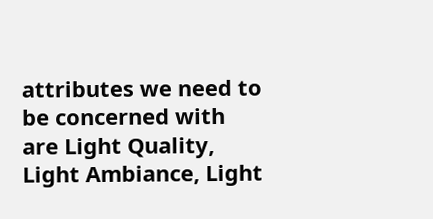attributes we need to be concerned with are Light Quality, Light Ambiance, Light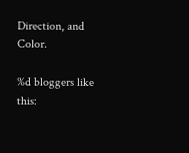Direction, and Color.

%d bloggers like this: